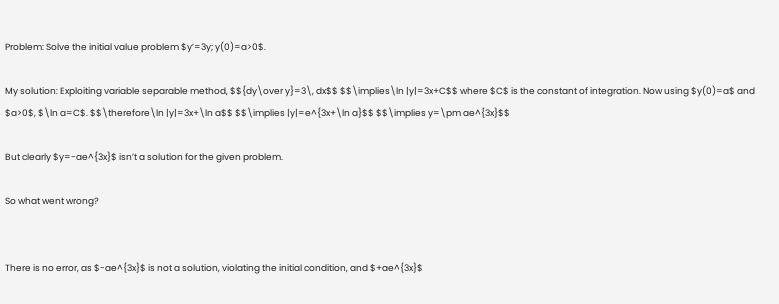Problem: Solve the initial value problem $y’=3y; y(0)=a>0$.

My solution: Exploiting variable separable method, $${dy\over y}=3\, dx$$ $$\implies\ln |y|=3x+C$$ where $C$ is the constant of integration. Now using $y(0)=a$ and $a>0$, $\ln a=C$. $$\therefore\ln |y|=3x+\ln a$$ $$\implies |y|=e^{3x+\ln a}$$ $$\implies y=\pm ae^{3x}$$

But clearly $y=-ae^{3x}$ isn’t a solution for the given problem.

So what went wrong?


There is no error, as $-ae^{3x}$ is not a solution, violating the initial condition, and $+ae^{3x}$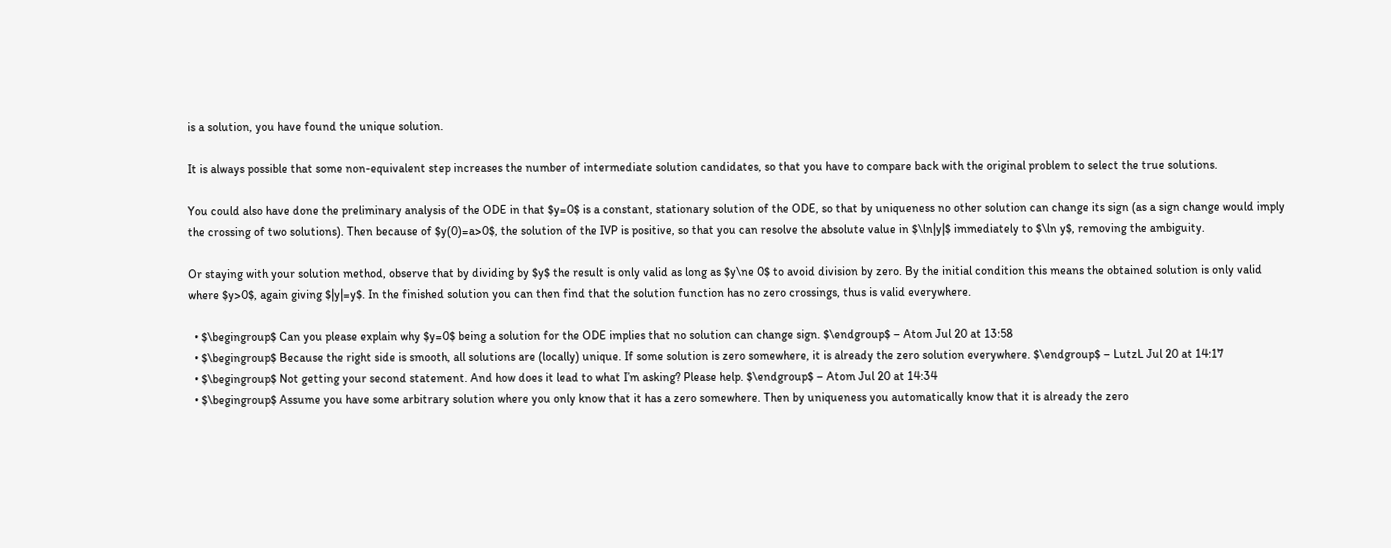is a solution, you have found the unique solution.

It is always possible that some non-equivalent step increases the number of intermediate solution candidates, so that you have to compare back with the original problem to select the true solutions.

You could also have done the preliminary analysis of the ODE in that $y=0$ is a constant, stationary solution of the ODE, so that by uniqueness no other solution can change its sign (as a sign change would imply the crossing of two solutions). Then because of $y(0)=a>0$, the solution of the IVP is positive, so that you can resolve the absolute value in $\ln|y|$ immediately to $\ln y$, removing the ambiguity.

Or staying with your solution method, observe that by dividing by $y$ the result is only valid as long as $y\ne 0$ to avoid division by zero. By the initial condition this means the obtained solution is only valid where $y>0$, again giving $|y|=y$. In the finished solution you can then find that the solution function has no zero crossings, thus is valid everywhere.

  • $\begingroup$ Can you please explain why $y=0$ being a solution for the ODE implies that no solution can change sign. $\endgroup$ – Atom Jul 20 at 13:58
  • $\begingroup$ Because the right side is smooth, all solutions are (locally) unique. If some solution is zero somewhere, it is already the zero solution everywhere. $\endgroup$ – LutzL Jul 20 at 14:17
  • $\begingroup$ Not getting your second statement. And how does it lead to what I’m asking? Please help. $\endgroup$ – Atom Jul 20 at 14:34
  • $\begingroup$ Assume you have some arbitrary solution where you only know that it has a zero somewhere. Then by uniqueness you automatically know that it is already the zero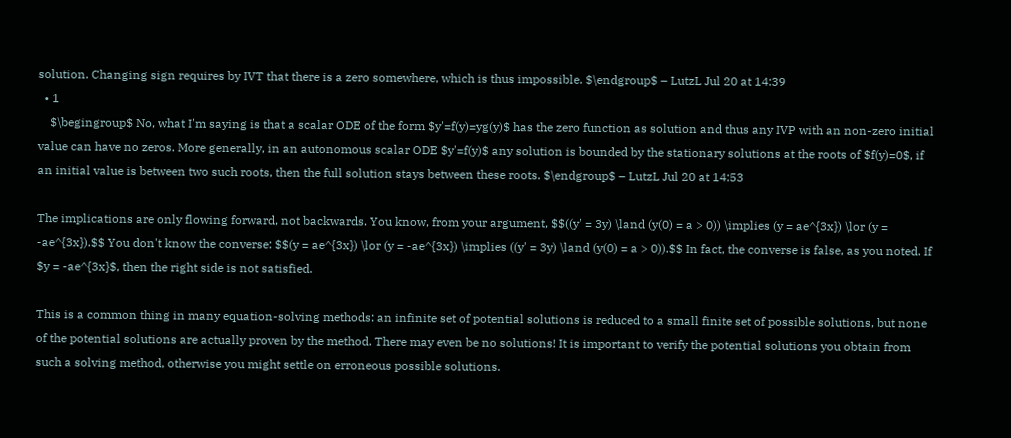solution. Changing sign requires by IVT that there is a zero somewhere, which is thus impossible. $\endgroup$ – LutzL Jul 20 at 14:39
  • 1
    $\begingroup$ No, what I'm saying is that a scalar ODE of the form $y'=f(y)=yg(y)$ has the zero function as solution and thus any IVP with an non-zero initial value can have no zeros. More generally, in an autonomous scalar ODE $y'=f(y)$ any solution is bounded by the stationary solutions at the roots of $f(y)=0$, if an initial value is between two such roots, then the full solution stays between these roots. $\endgroup$ – LutzL Jul 20 at 14:53

The implications are only flowing forward, not backwards. You know, from your argument, $$((y' = 3y) \land (y(0) = a > 0)) \implies (y = ae^{3x}) \lor (y = -ae^{3x}).$$ You don't know the converse: $$(y = ae^{3x}) \lor (y = -ae^{3x}) \implies ((y' = 3y) \land (y(0) = a > 0)).$$ In fact, the converse is false, as you noted. If $y = -ae^{3x}$, then the right side is not satisfied.

This is a common thing in many equation-solving methods: an infinite set of potential solutions is reduced to a small finite set of possible solutions, but none of the potential solutions are actually proven by the method. There may even be no solutions! It is important to verify the potential solutions you obtain from such a solving method, otherwise you might settle on erroneous possible solutions.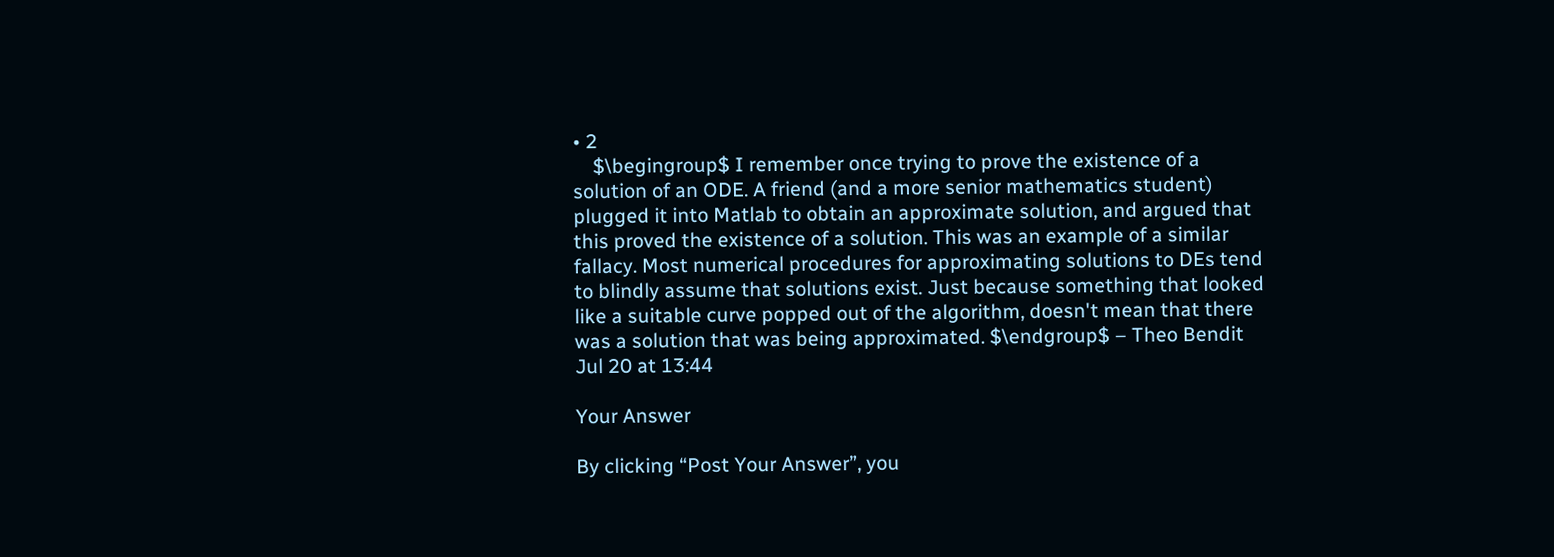• 2
    $\begingroup$ I remember once trying to prove the existence of a solution of an ODE. A friend (and a more senior mathematics student) plugged it into Matlab to obtain an approximate solution, and argued that this proved the existence of a solution. This was an example of a similar fallacy. Most numerical procedures for approximating solutions to DEs tend to blindly assume that solutions exist. Just because something that looked like a suitable curve popped out of the algorithm, doesn't mean that there was a solution that was being approximated. $\endgroup$ – Theo Bendit Jul 20 at 13:44

Your Answer

By clicking “Post Your Answer”, you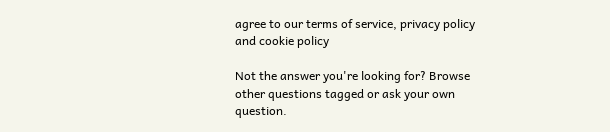agree to our terms of service, privacy policy and cookie policy

Not the answer you're looking for? Browse other questions tagged or ask your own question.